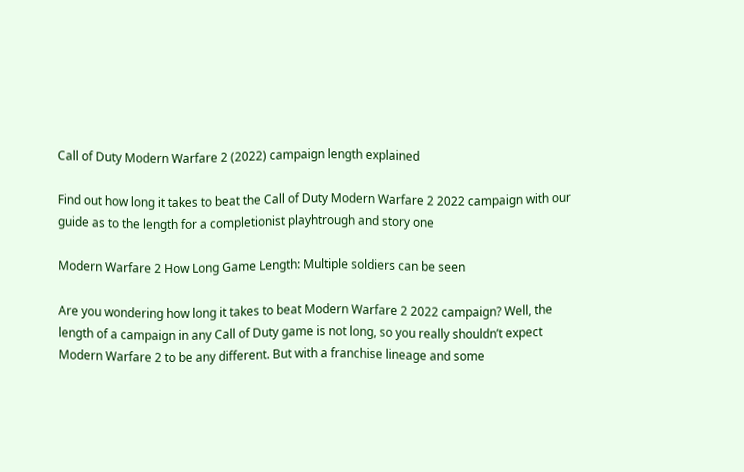Call of Duty Modern Warfare 2 (2022) campaign length explained

Find out how long it takes to beat the Call of Duty Modern Warfare 2 2022 campaign with our guide as to the length for a completionist playhtrough and story one

Modern Warfare 2 How Long Game Length: Multiple soldiers can be seen

Are you wondering how long it takes to beat Modern Warfare 2 2022 campaign? Well, the length of a campaign in any Call of Duty game is not long, so you really shouldn’t expect Modern Warfare 2 to be any different. But with a franchise lineage and some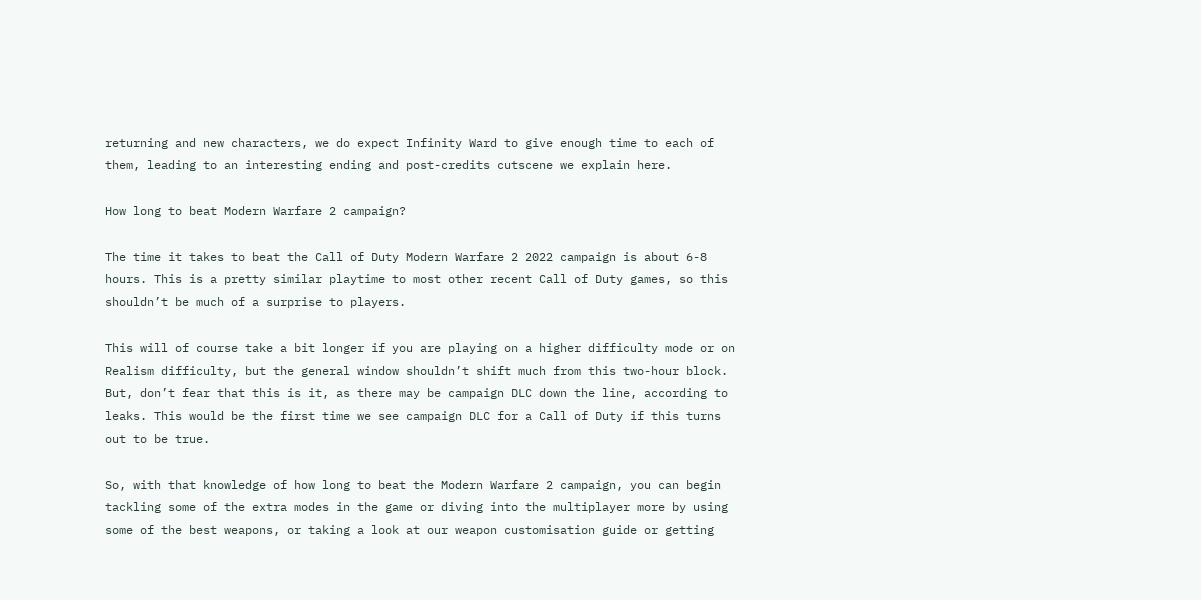returning and new characters, we do expect Infinity Ward to give enough time to each of them, leading to an interesting ending and post-credits cutscene we explain here.

How long to beat Modern Warfare 2 campaign?

The time it takes to beat the Call of Duty Modern Warfare 2 2022 campaign is about 6-8 hours. This is a pretty similar playtime to most other recent Call of Duty games, so this shouldn’t be much of a surprise to players.

This will of course take a bit longer if you are playing on a higher difficulty mode or on Realism difficulty, but the general window shouldn’t shift much from this two-hour block. But, don’t fear that this is it, as there may be campaign DLC down the line, according to leaks. This would be the first time we see campaign DLC for a Call of Duty if this turns out to be true.

So, with that knowledge of how long to beat the Modern Warfare 2 campaign, you can begin tackling some of the extra modes in the game or diving into the multiplayer more by using some of the best weapons, or taking a look at our weapon customisation guide or getting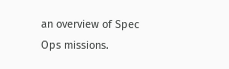an overview of Spec Ops missions.